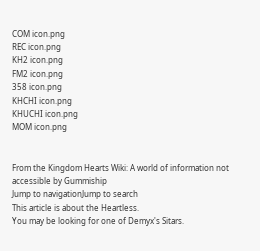COM icon.png
REC icon.png
KH2 icon.png
FM2 icon.png
358 icon.png
KHCHI icon.png
KHUCHI icon.png
MOM icon.png


From the Kingdom Hearts Wiki: A world of information not accessible by Gummiship
Jump to navigationJump to search
This article is about the Heartless.
You may be looking for one of Demyx's Sitars.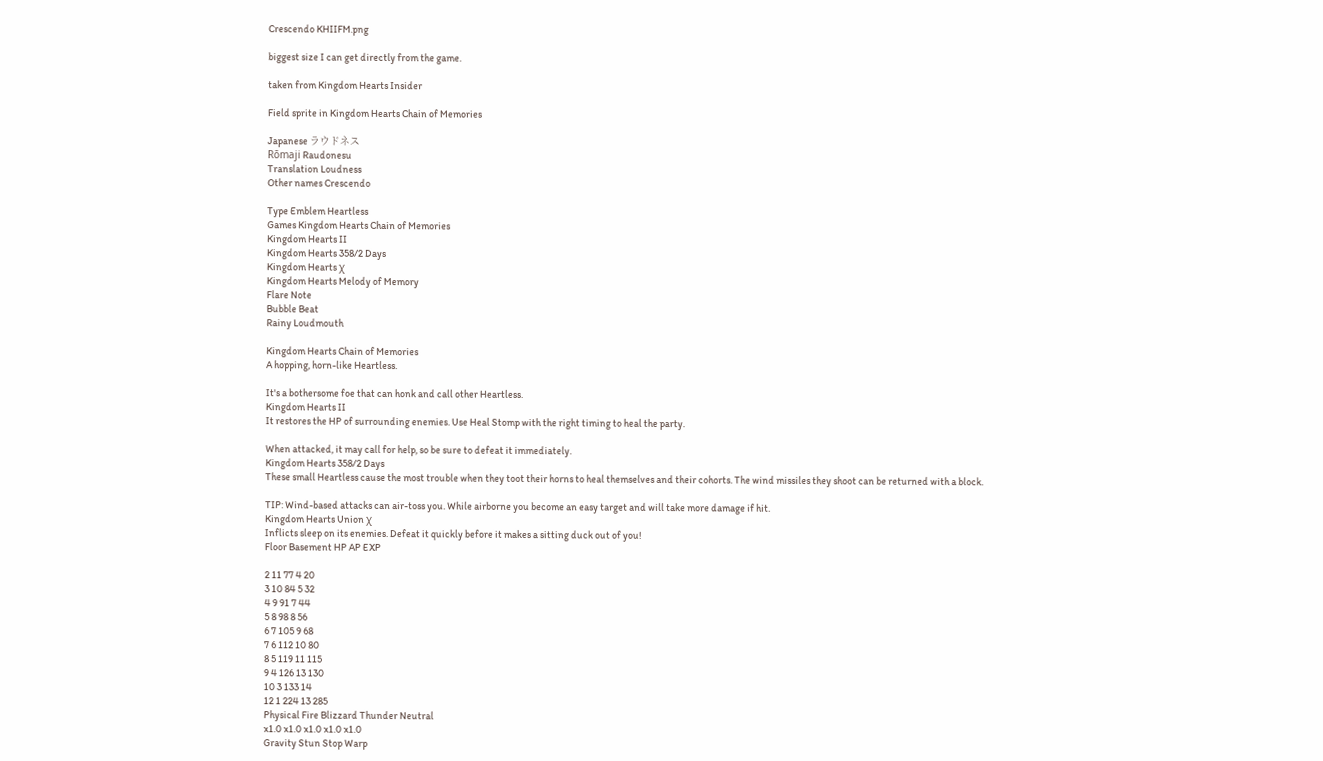Crescendo KHIIFM.png

biggest size I can get directly from the game.

taken from Kingdom Hearts Insider

Field sprite in Kingdom Hearts Chain of Memories

Japanese ラウドネス
Rōmaji Raudonesu
Translation Loudness
Other names Crescendo

Type Emblem Heartless
Games Kingdom Hearts Chain of Memories
Kingdom Hearts II
Kingdom Hearts 358/2 Days
Kingdom Hearts χ
Kingdom Hearts Melody of Memory
Flare Note
Bubble Beat
Rainy Loudmouth

Kingdom Hearts Chain of Memories
A hopping, horn-like Heartless.

It's a bothersome foe that can honk and call other Heartless.
Kingdom Hearts II
It restores the HP of surrounding enemies. Use Heal Stomp with the right timing to heal the party.

When attacked, it may call for help, so be sure to defeat it immediately.
Kingdom Hearts 358/2 Days
These small Heartless cause the most trouble when they toot their horns to heal themselves and their cohorts. The wind missiles they shoot can be returned with a block.

TIP: Wind-based attacks can air-toss you. While airborne you become an easy target and will take more damage if hit.
Kingdom Hearts Union χ
Inflicts sleep on its enemies. Defeat it quickly before it makes a sitting duck out of you!
Floor Basement HP AP EXP

2 11 77 4 20
3 10 84 5 32
4 9 91 7 44
5 8 98 8 56
6 7 105 9 68
7 6 112 10 80
8 5 119 11 115
9 4 126 13 130
10 3 133 14
12 1 224 13 285
Physical Fire Blizzard Thunder Neutral
x1.0 x1.0 x1.0 x1.0 x1.0
Gravity Stun Stop Warp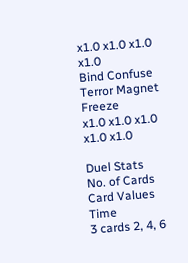x1.0 x1.0 x1.0 x1.0
Bind Confuse Terror Magnet Freeze
x1.0 x1.0 x1.0 x1.0 x1.0

Duel Stats
No. of Cards Card Values Time
3 cards 2, 4, 6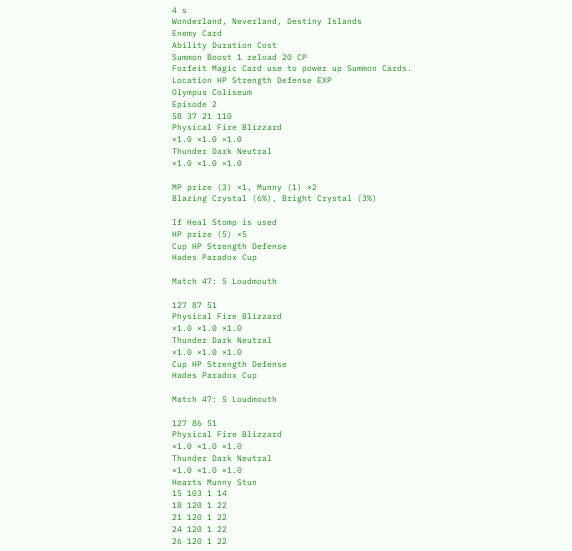4 s
Wonderland, Neverland, Destiny Islands
Enemy Card
Ability Duration Cost
Summon Boost 1 reload 20 CP
Forfeit Magic Card use to power up Summon Cards.
Location HP Strength Defense EXP
Olympus Coliseum
Episode 2
58 37 21 110
Physical Fire Blizzard
×1.0 ×1.0 ×1.0
Thunder Dark Neutral
×1.0 ×1.0 ×1.0

MP prize (3) ×1, Munny (1) ×2
Blazing Crystal (6%), Bright Crystal (3%)

If Heal Stomp is used
HP prize (5) ×5
Cup HP Strength Defense
Hades Paradox Cup

Match 47: 5 Loudmouth

127 87 51
Physical Fire Blizzard
×1.0 ×1.0 ×1.0
Thunder Dark Neutral
×1.0 ×1.0 ×1.0
Cup HP Strength Defense
Hades Paradox Cup

Match 47: 5 Loudmouth

127 86 51
Physical Fire Blizzard
×1.0 ×1.0 ×1.0
Thunder Dark Neutral
×1.0 ×1.0 ×1.0
Hearts Munny Stun
15 103 1 14
18 120 1 22
21 120 1 22
24 120 1 22
26 120 1 22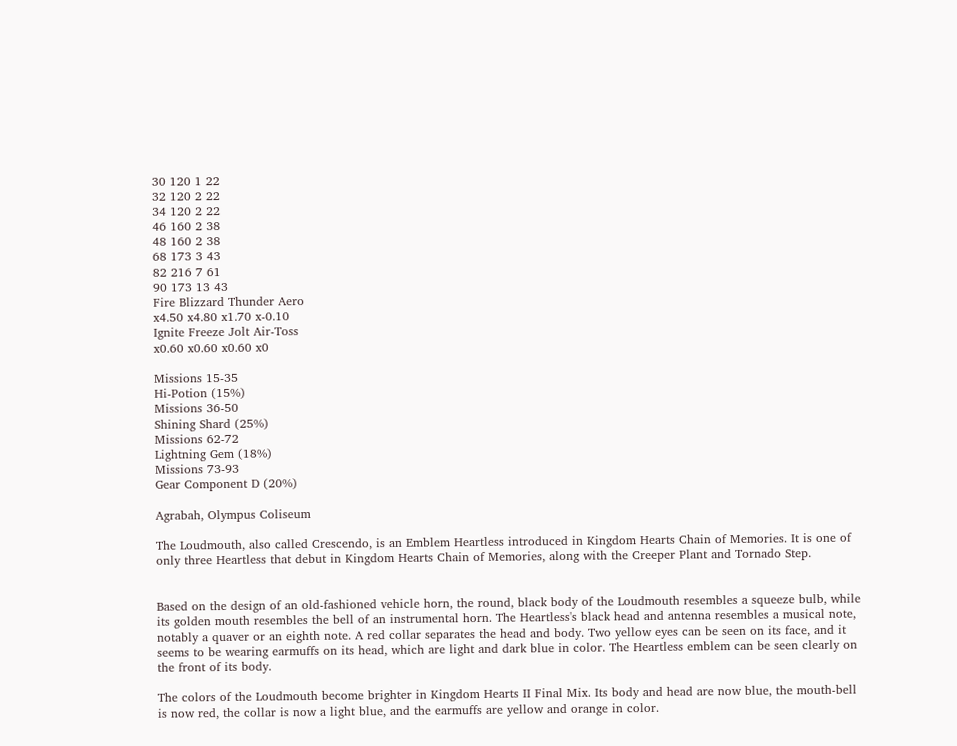30 120 1 22
32 120 2 22
34 120 2 22
46 160 2 38
48 160 2 38
68 173 3 43
82 216 7 61
90 173 13 43
Fire Blizzard Thunder Aero
x4.50 x4.80 x1.70 x-0.10
Ignite Freeze Jolt Air-Toss
x0.60 x0.60 x0.60 x0

Missions 15-35
Hi-Potion (15%)
Missions 36-50
Shining Shard (25%)
Missions 62-72
Lightning Gem (18%)
Missions 73-93
Gear Component D (20%)

Agrabah, Olympus Coliseum

The Loudmouth, also called Crescendo, is an Emblem Heartless introduced in Kingdom Hearts Chain of Memories. It is one of only three Heartless that debut in Kingdom Hearts Chain of Memories, along with the Creeper Plant and Tornado Step.


Based on the design of an old-fashioned vehicle horn, the round, black body of the Loudmouth resembles a squeeze bulb, while its golden mouth resembles the bell of an instrumental horn. The Heartless's black head and antenna resembles a musical note, notably a quaver or an eighth note. A red collar separates the head and body. Two yellow eyes can be seen on its face, and it seems to be wearing earmuffs on its head, which are light and dark blue in color. The Heartless emblem can be seen clearly on the front of its body.

The colors of the Loudmouth become brighter in Kingdom Hearts II Final Mix. Its body and head are now blue, the mouth-bell is now red, the collar is now a light blue, and the earmuffs are yellow and orange in color.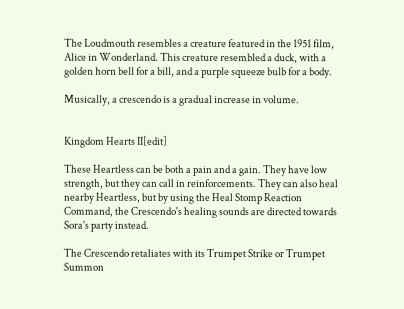The Loudmouth resembles a creature featured in the 1951 film, Alice in Wonderland. This creature resembled a duck, with a golden horn bell for a bill, and a purple squeeze bulb for a body.

Musically, a crescendo is a gradual increase in volume.


Kingdom Hearts II[edit]

These Heartless can be both a pain and a gain. They have low strength, but they can call in reinforcements. They can also heal nearby Heartless, but by using the Heal Stomp Reaction Command, the Crescendo's healing sounds are directed towards Sora's party instead.

The Crescendo retaliates with its Trumpet Strike or Trumpet Summon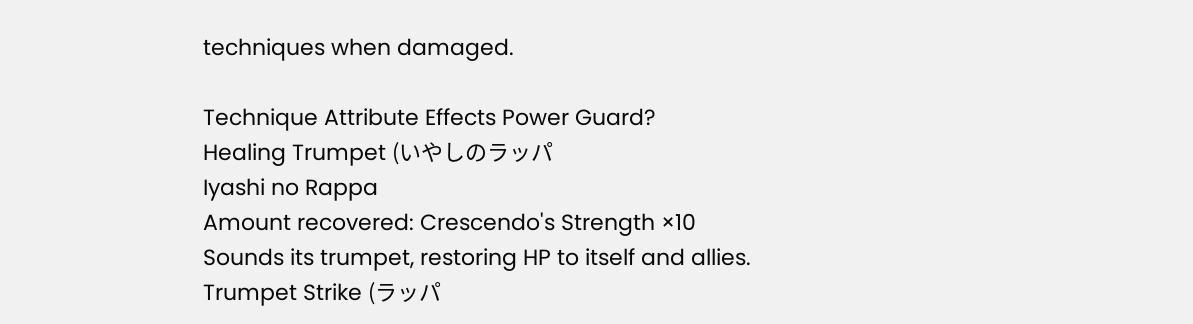techniques when damaged.

Technique Attribute Effects Power Guard?
Healing Trumpet (いやしのラッパ
Iyashi no Rappa
Amount recovered: Crescendo's Strength ×10
Sounds its trumpet, restoring HP to itself and allies.
Trumpet Strike (ラッパ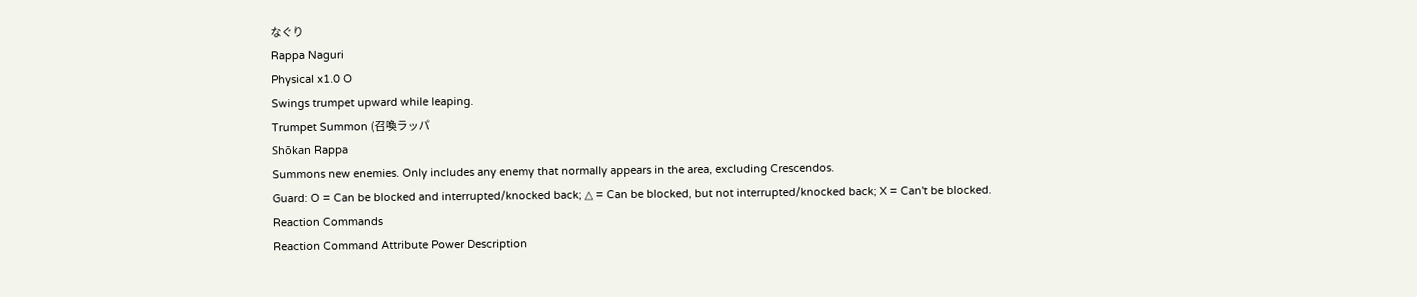なぐり
Rappa Naguri
Physical x1.0 O
Swings trumpet upward while leaping.
Trumpet Summon (召喚ラッパ
Shōkan Rappa
Summons new enemies. Only includes any enemy that normally appears in the area, excluding Crescendos.
Guard: O = Can be blocked and interrupted/knocked back; △ = Can be blocked, but not interrupted/knocked back; X = Can't be blocked.
Reaction Commands
Reaction Command Attribute Power Description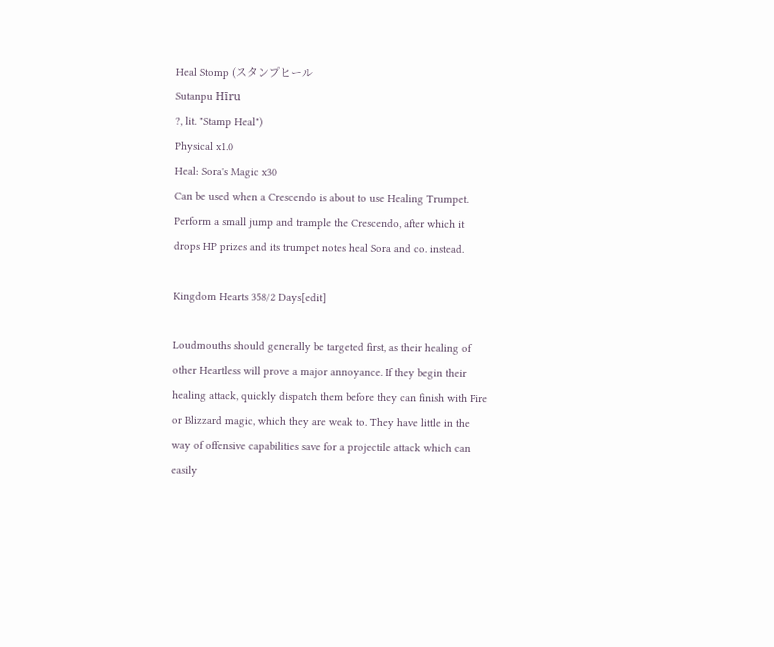Heal Stomp (スタンプヒール
Sutanpu Hīru
?, lit. "Stamp Heal")
Physical x1.0
Heal: Sora's Magic x30
Can be used when a Crescendo is about to use Healing Trumpet.
Perform a small jump and trample the Crescendo, after which it drops HP prizes and its trumpet notes heal Sora and co. instead.

Kingdom Hearts 358/2 Days[edit]

Loudmouths should generally be targeted first, as their healing of other Heartless will prove a major annoyance. If they begin their healing attack, quickly dispatch them before they can finish with Fire or Blizzard magic, which they are weak to. They have little in the way of offensive capabilities save for a projectile attack which can easily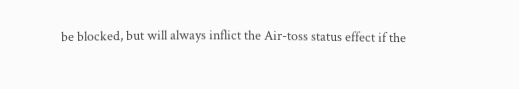be blocked, but will always inflict the Air-toss status effect if the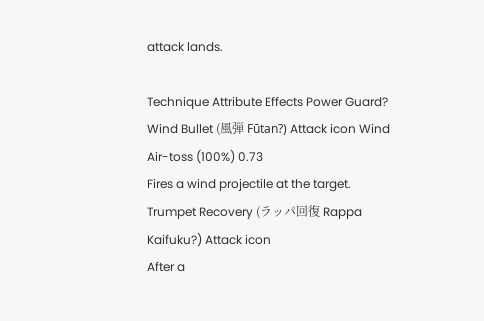attack lands.

Technique Attribute Effects Power Guard?
Wind Bullet (風弾 Fūtan?) Attack icon Wind Air-toss (100%) 0.73
Fires a wind projectile at the target.
Trumpet Recovery (ラッパ回復 Rappa Kaifuku?) Attack icon
After a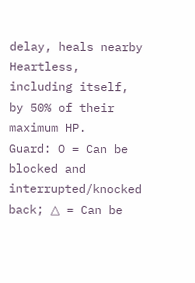delay, heals nearby Heartless, including itself, by 50% of their maximum HP.
Guard: O = Can be blocked and interrupted/knocked back; △ = Can be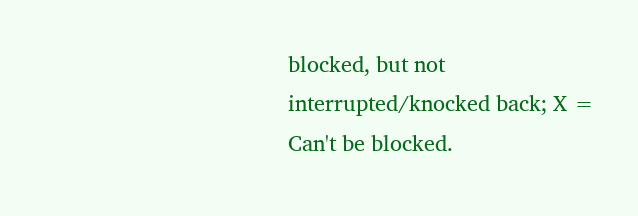blocked, but not interrupted/knocked back; X = Can't be blocked.